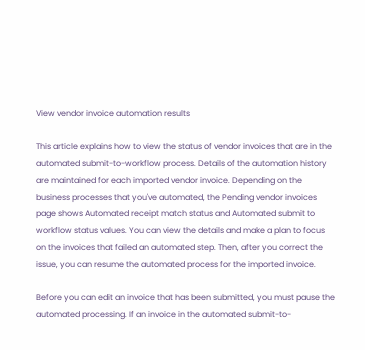View vendor invoice automation results

This article explains how to view the status of vendor invoices that are in the automated submit-to-workflow process. Details of the automation history are maintained for each imported vendor invoice. Depending on the business processes that you've automated, the Pending vendor invoices page shows Automated receipt match status and Automated submit to workflow status values. You can view the details and make a plan to focus on the invoices that failed an automated step. Then, after you correct the issue, you can resume the automated process for the imported invoice.

Before you can edit an invoice that has been submitted, you must pause the automated processing. If an invoice in the automated submit-to-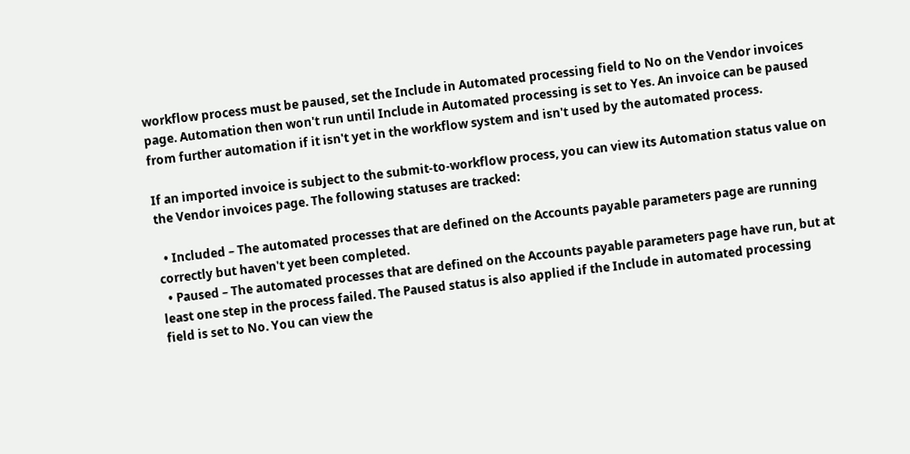workflow process must be paused, set the Include in Automated processing field to No on the Vendor invoices page. Automation then won't run until Include in Automated processing is set to Yes. An invoice can be paused from further automation if it isn't yet in the workflow system and isn't used by the automated process.

If an imported invoice is subject to the submit-to-workflow process, you can view its Automation status value on the Vendor invoices page. The following statuses are tracked:

  • Included – The automated processes that are defined on the Accounts payable parameters page are running correctly but haven't yet been completed.
  • Paused – The automated processes that are defined on the Accounts payable parameters page have run, but at least one step in the process failed. The Paused status is also applied if the Include in automated processing field is set to No. You can view the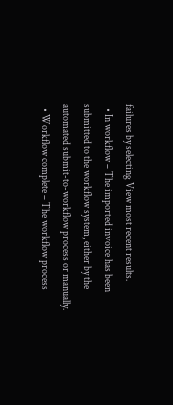failures by selecting View most recent results.
  • In workflow – The imported invoice has been submitted to the workflow system, either by the automated submit-to-workflow process or manually.
  • Workflow complete – The workflow process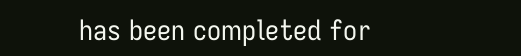has been completed for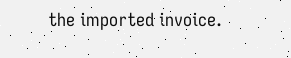the imported invoice.